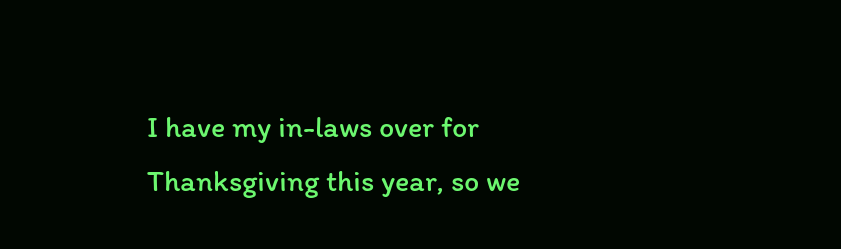I have my in-laws over for Thanksgiving this year, so we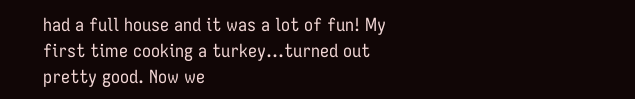had a full house and it was a lot of fun! My first time cooking a turkey…turned out pretty good. Now we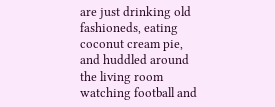are just drinking old fashioneds, eating coconut cream pie, and huddled around the living room watching football and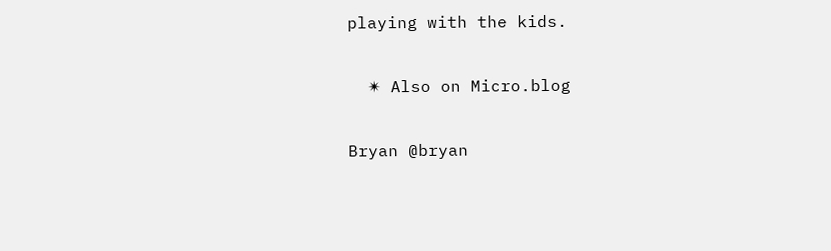playing with the kids.

  ✴ Also on Micro.blog

Bryan @bryan